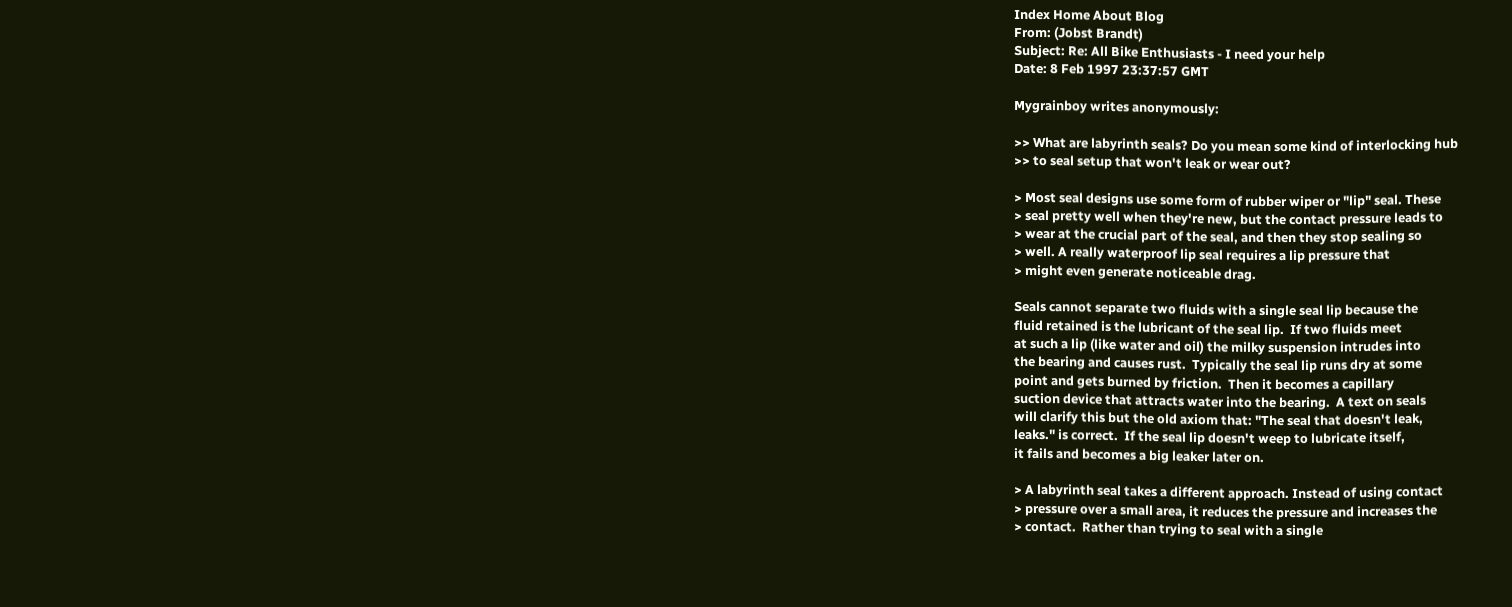Index Home About Blog
From: (Jobst Brandt)
Subject: Re: All Bike Enthusiasts - I need your help
Date: 8 Feb 1997 23:37:57 GMT

Mygrainboy writes anonymously:

>> What are labyrinth seals? Do you mean some kind of interlocking hub
>> to seal setup that won't leak or wear out?

> Most seal designs use some form of rubber wiper or "lip" seal. These
> seal pretty well when they're new, but the contact pressure leads to
> wear at the crucial part of the seal, and then they stop sealing so
> well. A really waterproof lip seal requires a lip pressure that
> might even generate noticeable drag.

Seals cannot separate two fluids with a single seal lip because the
fluid retained is the lubricant of the seal lip.  If two fluids meet
at such a lip (like water and oil) the milky suspension intrudes into
the bearing and causes rust.  Typically the seal lip runs dry at some
point and gets burned by friction.  Then it becomes a capillary
suction device that attracts water into the bearing.  A text on seals
will clarify this but the old axiom that: "The seal that doesn't leak,
leaks." is correct.  If the seal lip doesn't weep to lubricate itself,
it fails and becomes a big leaker later on.

> A labyrinth seal takes a different approach. Instead of using contact
> pressure over a small area, it reduces the pressure and increases the
> contact.  Rather than trying to seal with a single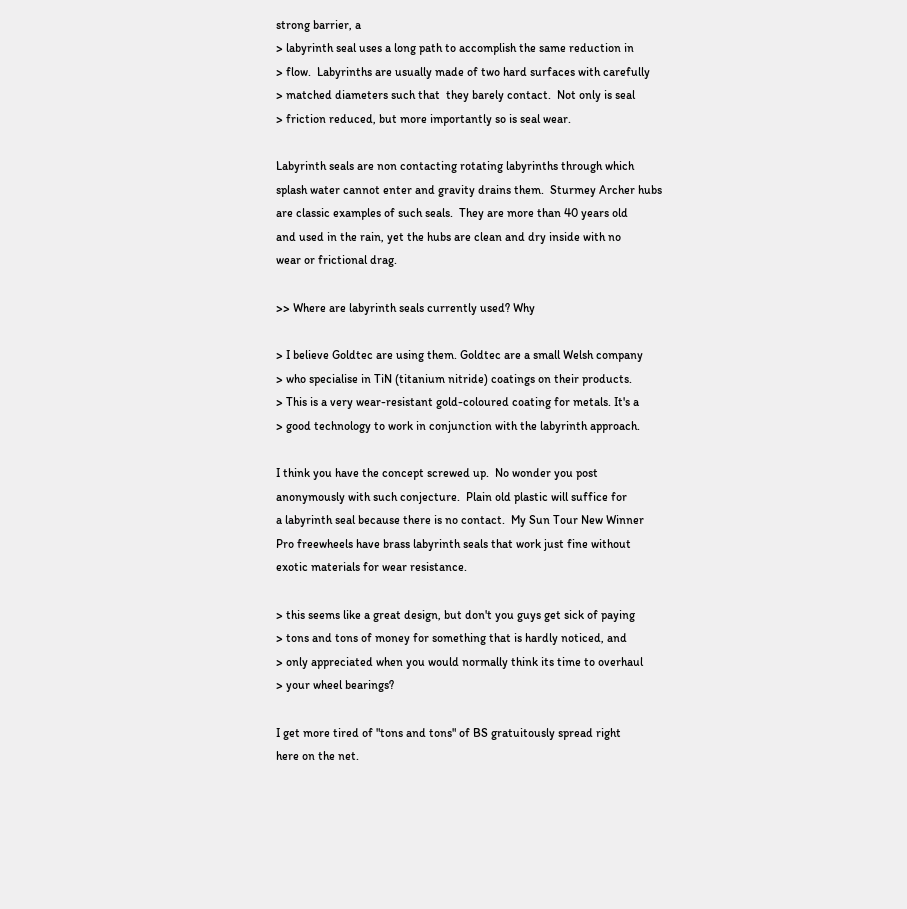strong barrier, a
> labyrinth seal uses a long path to accomplish the same reduction in
> flow.  Labyrinths are usually made of two hard surfaces with carefully
> matched diameters such that  they barely contact.  Not only is seal
> friction reduced, but more importantly so is seal wear.

Labyrinth seals are non contacting rotating labyrinths through which
splash water cannot enter and gravity drains them.  Sturmey Archer hubs
are classic examples of such seals.  They are more than 40 years old
and used in the rain, yet the hubs are clean and dry inside with no
wear or frictional drag.

>> Where are labyrinth seals currently used? Why

> I believe Goldtec are using them. Goldtec are a small Welsh company
> who specialise in TiN (titanium nitride) coatings on their products.
> This is a very wear-resistant gold-coloured coating for metals. It's a
> good technology to work in conjunction with the labyrinth approach.

I think you have the concept screwed up.  No wonder you post
anonymously with such conjecture.  Plain old plastic will suffice for
a labyrinth seal because there is no contact.  My Sun Tour New Winner
Pro freewheels have brass labyrinth seals that work just fine without
exotic materials for wear resistance.

> this seems like a great design, but don't you guys get sick of paying
> tons and tons of money for something that is hardly noticed, and
> only appreciated when you would normally think its time to overhaul
> your wheel bearings?

I get more tired of "tons and tons" of BS gratuitously spread right
here on the net.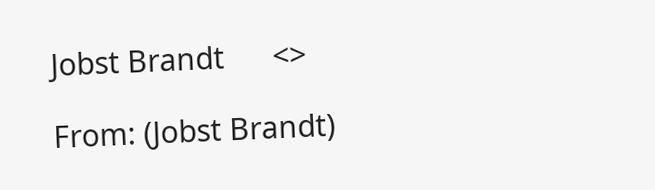Jobst Brandt      <>

From: (Jobst Brandt)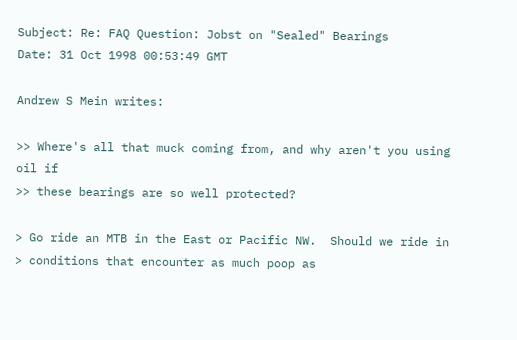Subject: Re: FAQ Question: Jobst on "Sealed" Bearings
Date: 31 Oct 1998 00:53:49 GMT

Andrew S Mein writes:

>> Where's all that muck coming from, and why aren't you using oil if
>> these bearings are so well protected?

> Go ride an MTB in the East or Pacific NW.  Should we ride in
> conditions that encounter as much poop as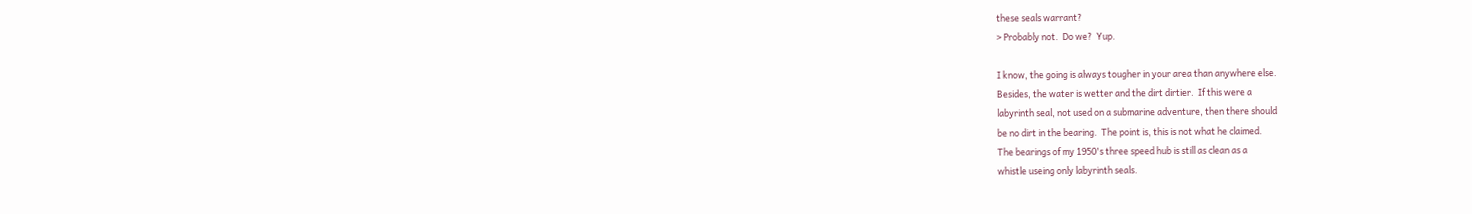these seals warrant?
> Probably not.  Do we?  Yup.

I know, the going is always tougher in your area than anywhere else.
Besides, the water is wetter and the dirt dirtier.  If this were a
labyrinth seal, not used on a submarine adventure, then there should
be no dirt in the bearing.  The point is, this is not what he claimed.
The bearings of my 1950's three speed hub is still as clean as a
whistle useing only labyrinth seals.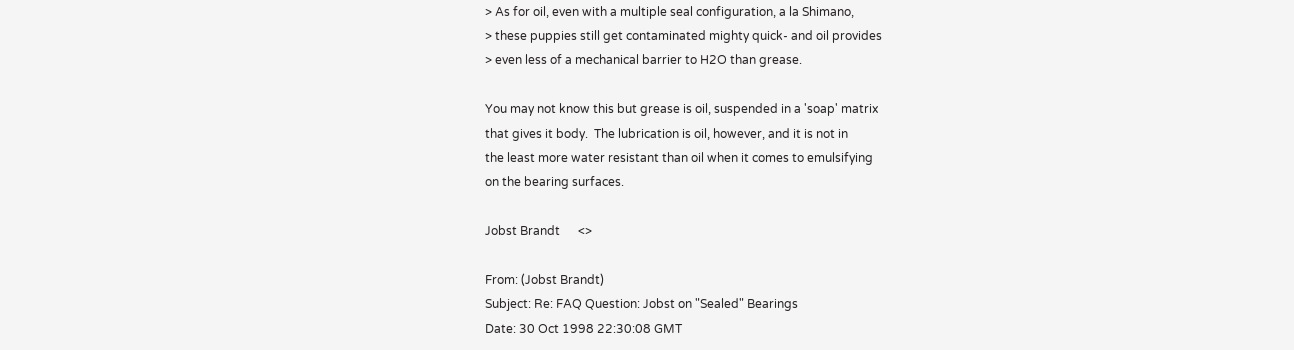> As for oil, even with a multiple seal configuration, a la Shimano,
> these puppies still get contaminated mighty quick- and oil provides
> even less of a mechanical barrier to H2O than grease.

You may not know this but grease is oil, suspended in a 'soap' matrix
that gives it body.  The lubrication is oil, however, and it is not in
the least more water resistant than oil when it comes to emulsifying
on the bearing surfaces.

Jobst Brandt      <>

From: (Jobst Brandt)
Subject: Re: FAQ Question: Jobst on "Sealed" Bearings
Date: 30 Oct 1998 22:30:08 GMT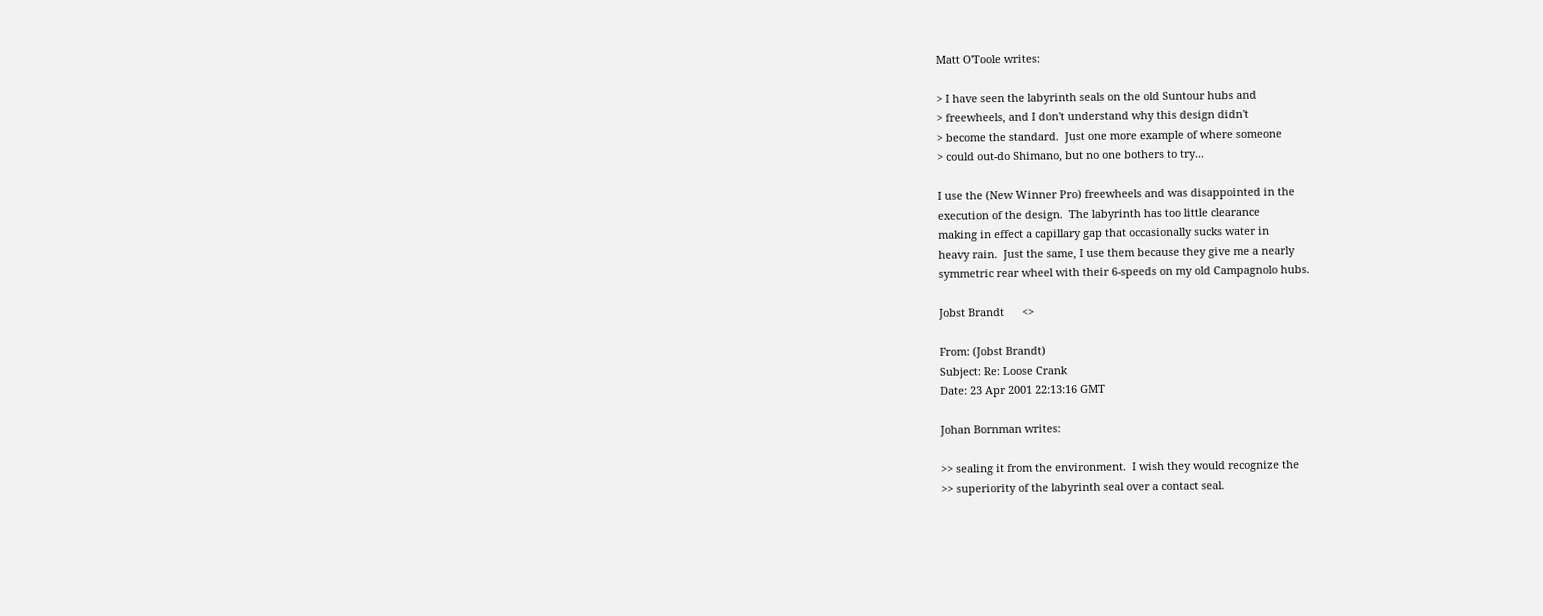Matt O'Toole writes:

> I have seen the labyrinth seals on the old Suntour hubs and
> freewheels, and I don't understand why this design didn't
> become the standard.  Just one more example of where someone
> could out-do Shimano, but no one bothers to try...

I use the (New Winner Pro) freewheels and was disappointed in the
execution of the design.  The labyrinth has too little clearance
making in effect a capillary gap that occasionally sucks water in
heavy rain.  Just the same, I use them because they give me a nearly
symmetric rear wheel with their 6-speeds on my old Campagnolo hubs.

Jobst Brandt      <>

From: (Jobst Brandt)
Subject: Re: Loose Crank
Date: 23 Apr 2001 22:13:16 GMT

Johan Bornman writes:

>> sealing it from the environment.  I wish they would recognize the
>> superiority of the labyrinth seal over a contact seal.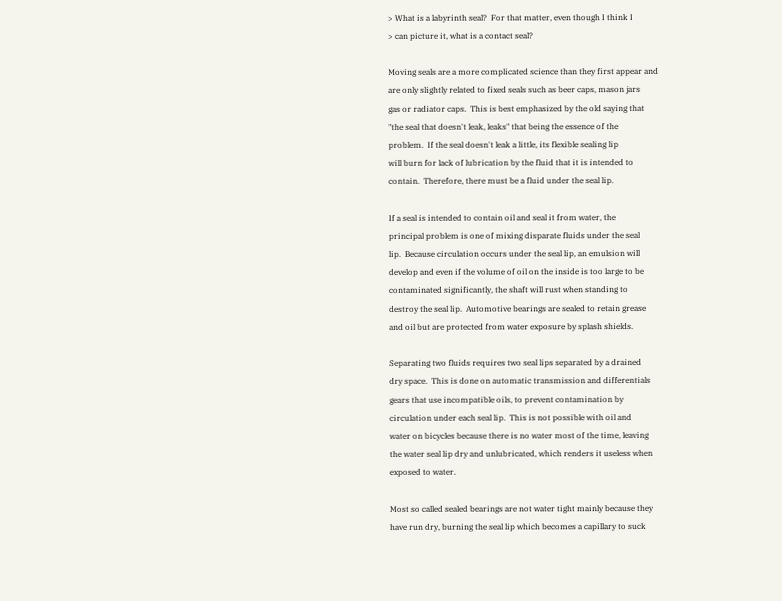> What is a labyrinth seal?  For that matter, even though I think I
> can picture it, what is a contact seal?

Moving seals are a more complicated science than they first appear and
are only slightly related to fixed seals such as beer caps, mason jars
gas or radiator caps.  This is best emphasized by the old saying that
"the seal that doesn't leak, leaks" that being the essence of the
problem.  If the seal doesn't leak a little, its flexible sealing lip
will burn for lack of lubrication by the fluid that it is intended to
contain.  Therefore, there must be a fluid under the seal lip.

If a seal is intended to contain oil and seal it from water, the
principal problem is one of mixing disparate fluids under the seal
lip.  Because circulation occurs under the seal lip, an emulsion will
develop and even if the volume of oil on the inside is too large to be
contaminated significantly, the shaft will rust when standing to
destroy the seal lip.  Automotive bearings are sealed to retain grease
and oil but are protected from water exposure by splash shields.

Separating two fluids requires two seal lips separated by a drained
dry space.  This is done on automatic transmission and differentials
gears that use incompatible oils, to prevent contamination by
circulation under each seal lip.  This is not possible with oil and
water on bicycles because there is no water most of the time, leaving
the water seal lip dry and unlubricated, which renders it useless when
exposed to water.

Most so called sealed bearings are not water tight mainly because they
have run dry, burning the seal lip which becomes a capillary to suck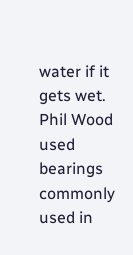water if it gets wet.  Phil Wood used bearings commonly used in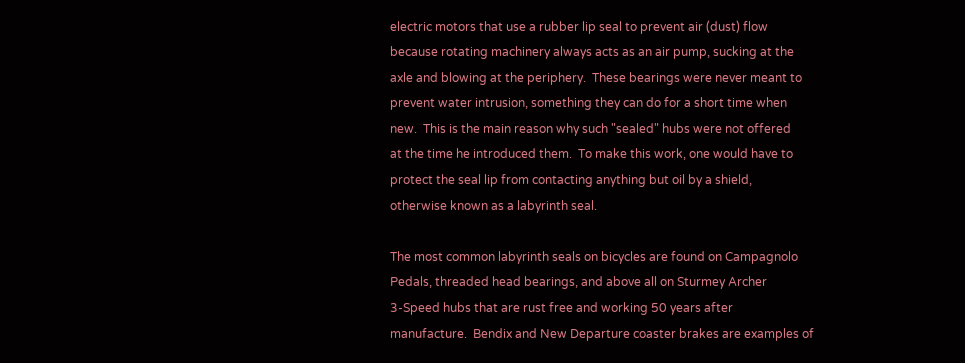electric motors that use a rubber lip seal to prevent air (dust) flow
because rotating machinery always acts as an air pump, sucking at the
axle and blowing at the periphery.  These bearings were never meant to
prevent water intrusion, something they can do for a short time when
new.  This is the main reason why such "sealed" hubs were not offered
at the time he introduced them.  To make this work, one would have to
protect the seal lip from contacting anything but oil by a shield,
otherwise known as a labyrinth seal.

The most common labyrinth seals on bicycles are found on Campagnolo
Pedals, threaded head bearings, and above all on Sturmey Archer
3-Speed hubs that are rust free and working 50 years after
manufacture.  Bendix and New Departure coaster brakes are examples of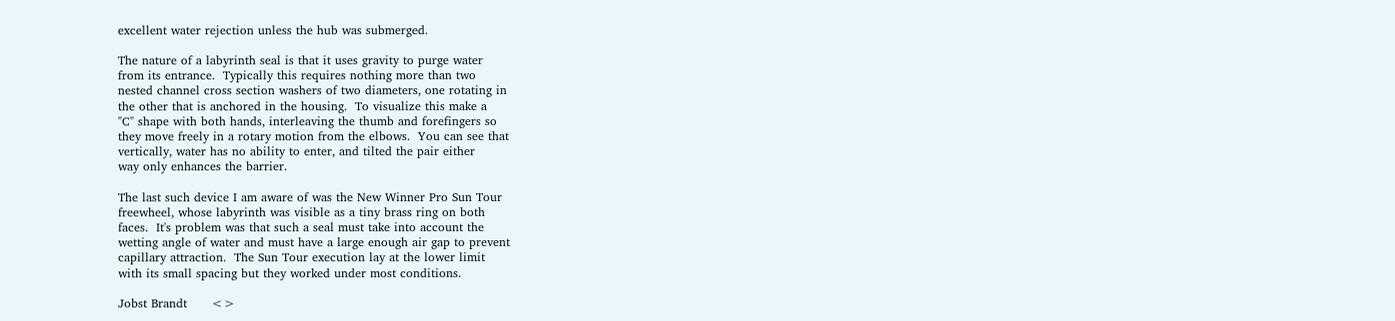excellent water rejection unless the hub was submerged.

The nature of a labyrinth seal is that it uses gravity to purge water
from its entrance.  Typically this requires nothing more than two
nested channel cross section washers of two diameters, one rotating in
the other that is anchored in the housing.  To visualize this make a
"C" shape with both hands, interleaving the thumb and forefingers so
they move freely in a rotary motion from the elbows.  You can see that
vertically, water has no ability to enter, and tilted the pair either
way only enhances the barrier.

The last such device I am aware of was the New Winner Pro Sun Tour
freewheel, whose labyrinth was visible as a tiny brass ring on both
faces.  It's problem was that such a seal must take into account the
wetting angle of water and must have a large enough air gap to prevent
capillary attraction.  The Sun Tour execution lay at the lower limit
with its small spacing but they worked under most conditions.

Jobst Brandt      <>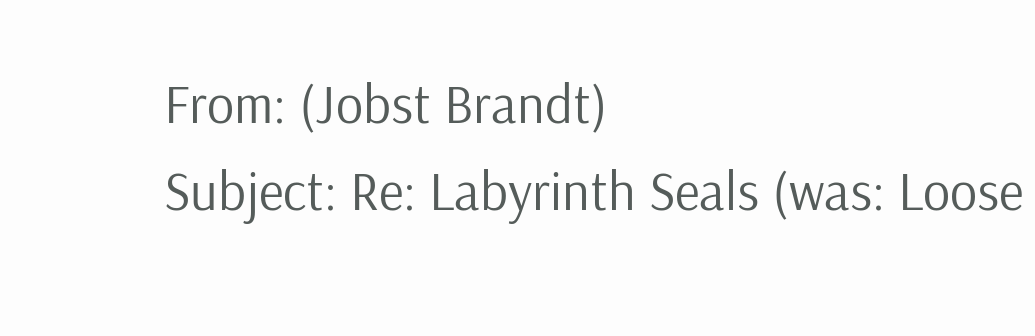From: (Jobst Brandt)
Subject: Re: Labyrinth Seals (was: Loose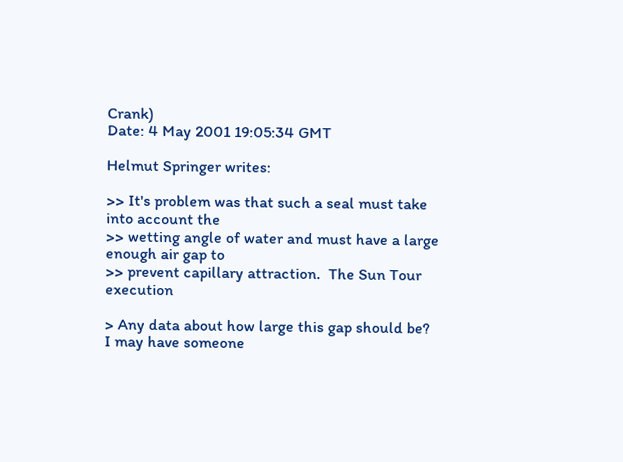Crank)
Date: 4 May 2001 19:05:34 GMT

Helmut Springer writes:

>> It's problem was that such a seal must take into account the
>> wetting angle of water and must have a large enough air gap to
>> prevent capillary attraction.  The Sun Tour execution

> Any data about how large this gap should be?  I may have someone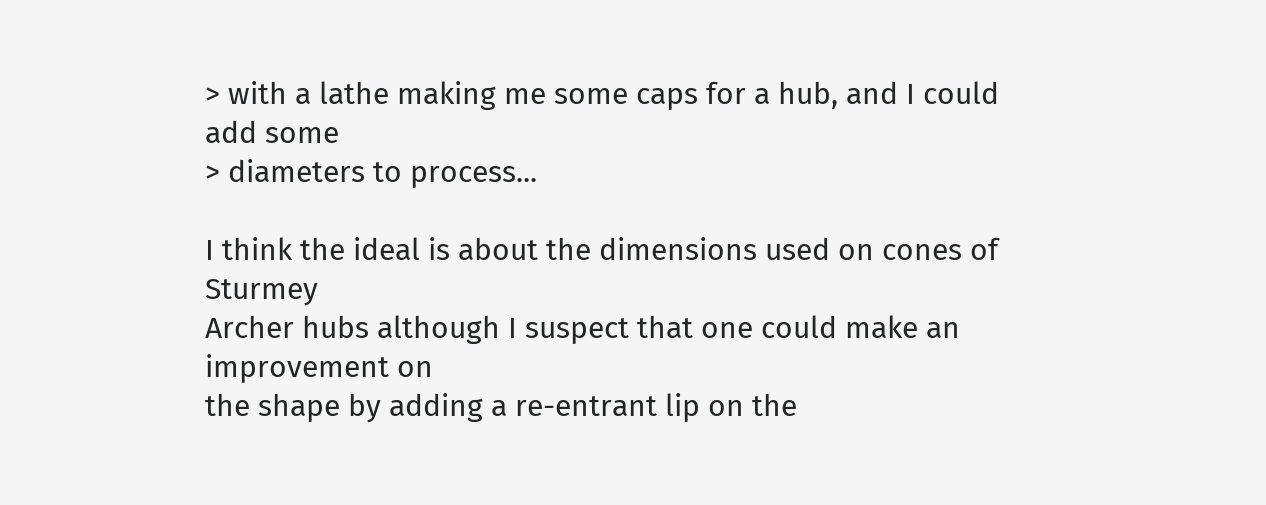> with a lathe making me some caps for a hub, and I could add some
> diameters to process...

I think the ideal is about the dimensions used on cones of Sturmey
Archer hubs although I suspect that one could make an improvement on
the shape by adding a re-entrant lip on the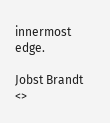innermost edge.

Jobst Brandt      <>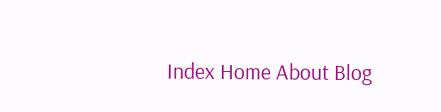Index Home About Blog